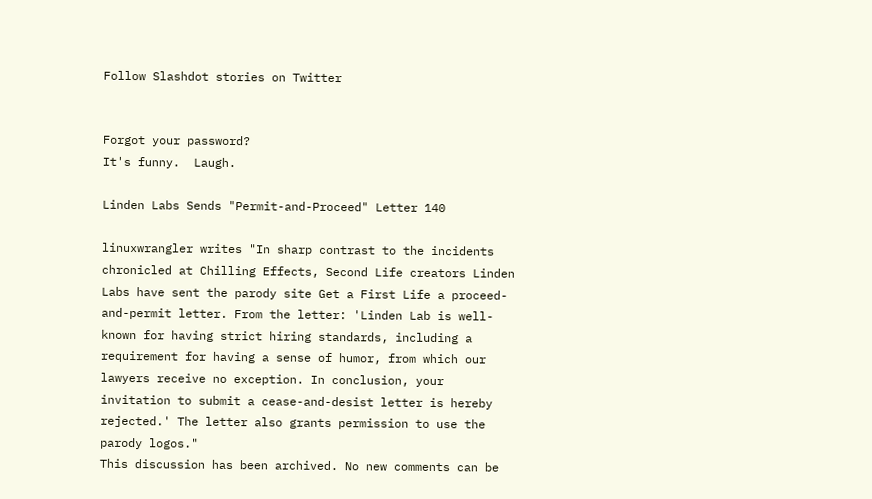Follow Slashdot stories on Twitter


Forgot your password?
It's funny.  Laugh.

Linden Labs Sends "Permit-and-Proceed" Letter 140

linuxwrangler writes "In sharp contrast to the incidents chronicled at Chilling Effects, Second Life creators Linden Labs have sent the parody site Get a First Life a proceed-and-permit letter. From the letter: 'Linden Lab is well-known for having strict hiring standards, including a requirement for having a sense of humor, from which our lawyers receive no exception. In conclusion, your invitation to submit a cease-and-desist letter is hereby rejected.' The letter also grants permission to use the parody logos."
This discussion has been archived. No new comments can be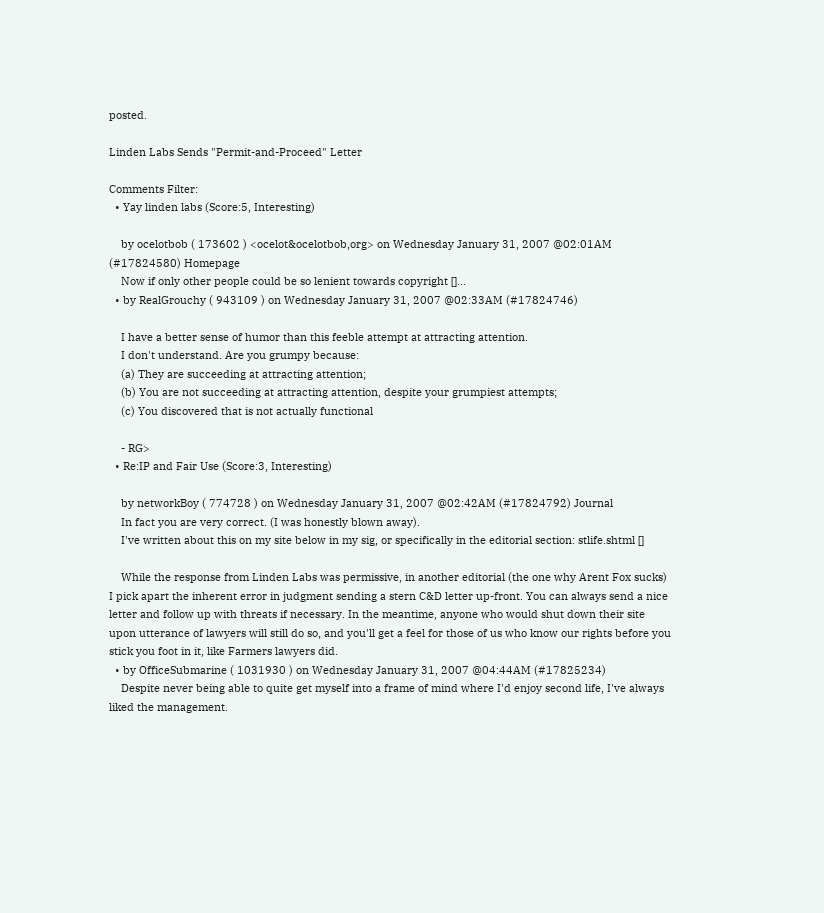posted.

Linden Labs Sends "Permit-and-Proceed" Letter

Comments Filter:
  • Yay linden labs (Score:5, Interesting)

    by ocelotbob ( 173602 ) <ocelot&ocelotbob,org> on Wednesday January 31, 2007 @02:01AM (#17824580) Homepage
    Now if only other people could be so lenient towards copyright []...
  • by RealGrouchy ( 943109 ) on Wednesday January 31, 2007 @02:33AM (#17824746)

    I have a better sense of humor than this feeble attempt at attracting attention.
    I don't understand. Are you grumpy because:
    (a) They are succeeding at attracting attention;
    (b) You are not succeeding at attracting attention, despite your grumpiest attempts;
    (c) You discovered that is not actually functional

    - RG>
  • Re:IP and Fair Use (Score:3, Interesting)

    by networkBoy ( 774728 ) on Wednesday January 31, 2007 @02:42AM (#17824792) Journal
    In fact you are very correct. (I was honestly blown away).
    I've written about this on my site below in my sig, or specifically in the editorial section: stlife.shtml []

    While the response from Linden Labs was permissive, in another editorial (the one why Arent Fox sucks) I pick apart the inherent error in judgment sending a stern C&D letter up-front. You can always send a nice letter and follow up with threats if necessary. In the meantime, anyone who would shut down their site upon utterance of lawyers will still do so, and you'll get a feel for those of us who know our rights before you stick you foot in it, like Farmers lawyers did.
  • by OfficeSubmarine ( 1031930 ) on Wednesday January 31, 2007 @04:44AM (#17825234)
    Despite never being able to quite get myself into a frame of mind where I'd enjoy second life, I've always liked the management.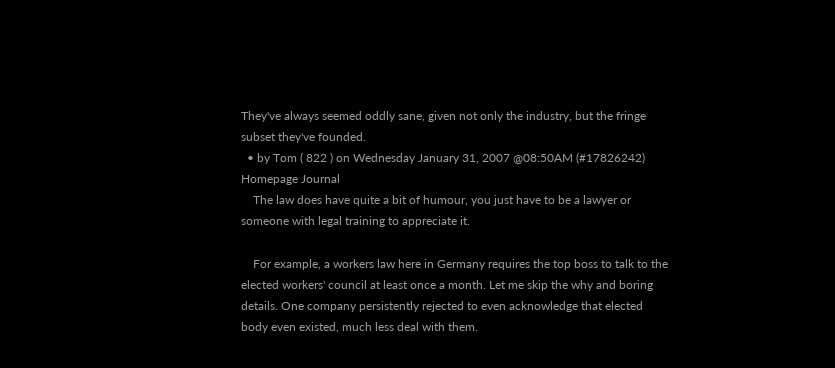They've always seemed oddly sane, given not only the industry, but the fringe subset they've founded.
  • by Tom ( 822 ) on Wednesday January 31, 2007 @08:50AM (#17826242) Homepage Journal
    The law does have quite a bit of humour, you just have to be a lawyer or someone with legal training to appreciate it.

    For example, a workers law here in Germany requires the top boss to talk to the elected workers' council at least once a month. Let me skip the why and boring details. One company persistently rejected to even acknowledge that elected body even existed, much less deal with them.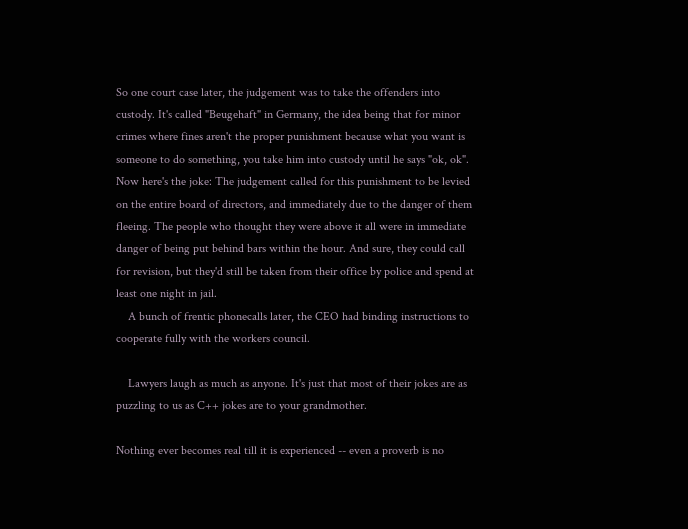So one court case later, the judgement was to take the offenders into custody. It's called "Beugehaft" in Germany, the idea being that for minor crimes where fines aren't the proper punishment because what you want is someone to do something, you take him into custody until he says "ok, ok". Now here's the joke: The judgement called for this punishment to be levied on the entire board of directors, and immediately due to the danger of them fleeing. The people who thought they were above it all were in immediate danger of being put behind bars within the hour. And sure, they could call for revision, but they'd still be taken from their office by police and spend at least one night in jail.
    A bunch of frentic phonecalls later, the CEO had binding instructions to cooperate fully with the workers council.

    Lawyers laugh as much as anyone. It's just that most of their jokes are as puzzling to us as C++ jokes are to your grandmother.

Nothing ever becomes real till it is experienced -- even a proverb is no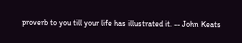proverb to you till your life has illustrated it. -- John Keats